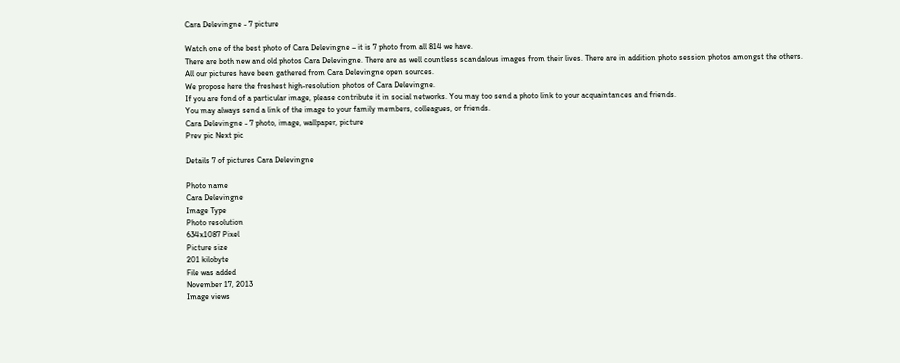Cara Delevingne - 7 picture

Watch one of the best photo of Cara Delevingne – it is 7 photo from all 814 we have.
There are both new and old photos Cara Delevingne. There are as well countless scandalous images from their lives. There are in addition photo session photos amongst the others.
All our pictures have been gathered from Cara Delevingne open sources.
We propose here the freshest high-resolution photos of Cara Delevingne.
If you are fond of a particular image, please contribute it in social networks. You may too send a photo link to your acquaintances and friends.
You may always send a link of the image to your family members, colleagues, or friends.
Cara Delevingne - 7 photo, image, wallpaper, picture
Prev pic Next pic

Details 7 of pictures Cara Delevingne

Photo name
Cara Delevingne
Image Type
Photo resolution
634x1087 Pixel
Picture size
201 kilobyte
File was added
November 17, 2013
Image views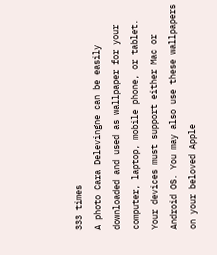333 times
A photo Cara Delevingne can be easily downloaded and used as wallpaper for your computer, laptop, mobile phone, or tablet. Your devices must support either Mac or Android OS. You may also use these wallpapers on your beloved Apple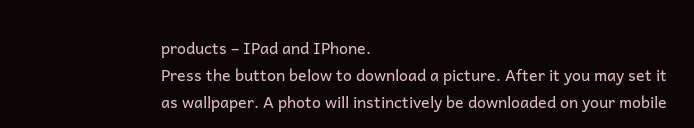products – IPad and IPhone.
Press the button below to download a picture. After it you may set it as wallpaper. A photo will instinctively be downloaded on your mobile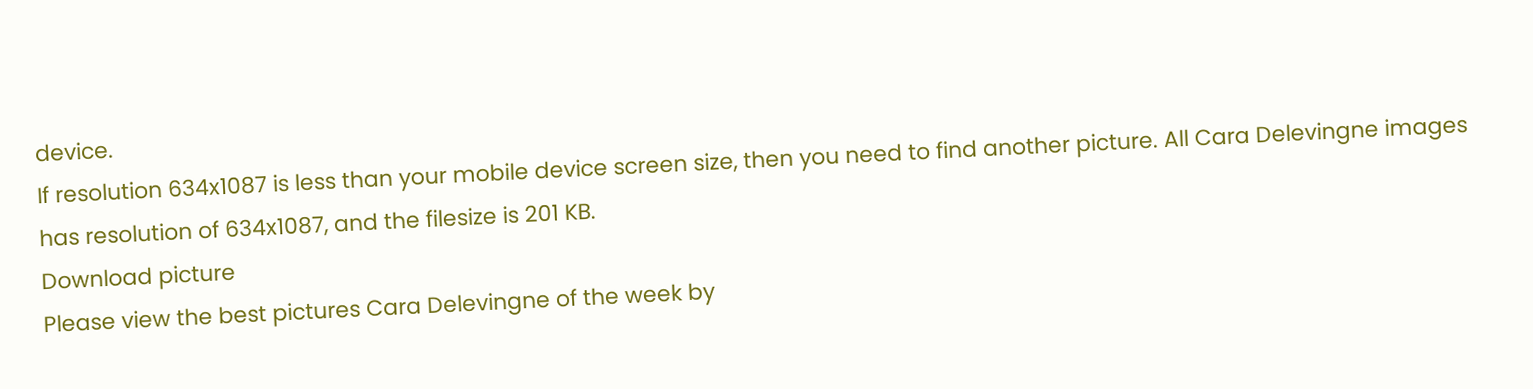device.
If resolution 634x1087 is less than your mobile device screen size, then you need to find another picture. All Cara Delevingne images has resolution of 634x1087, and the filesize is 201 KB.
Download picture
Please view the best pictures Cara Delevingne of the week by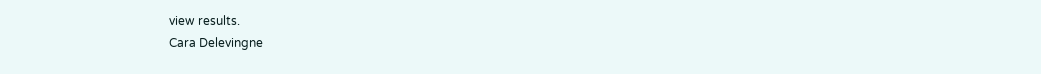view results.
Cara Delevingne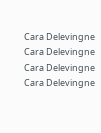Cara Delevingne
Cara Delevingne
Cara Delevingne
Cara Delevingne